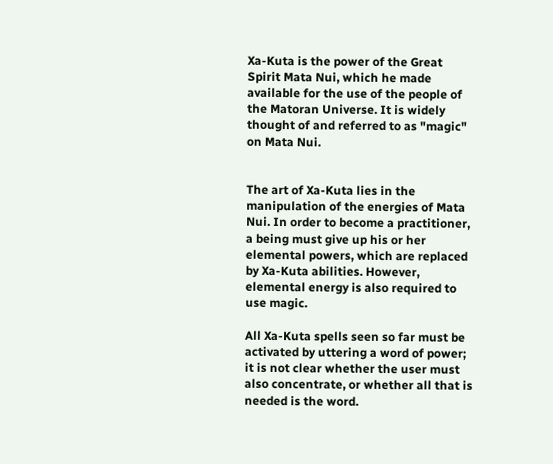Xa-Kuta is the power of the Great Spirit Mata Nui, which he made available for the use of the people of the Matoran Universe. It is widely thought of and referred to as "magic" on Mata Nui.


The art of Xa-Kuta lies in the manipulation of the energies of Mata Nui. In order to become a practitioner, a being must give up his or her elemental powers, which are replaced by Xa-Kuta abilities. However, elemental energy is also required to use magic.

All Xa-Kuta spells seen so far must be activated by uttering a word of power; it is not clear whether the user must also concentrate, or whether all that is needed is the word.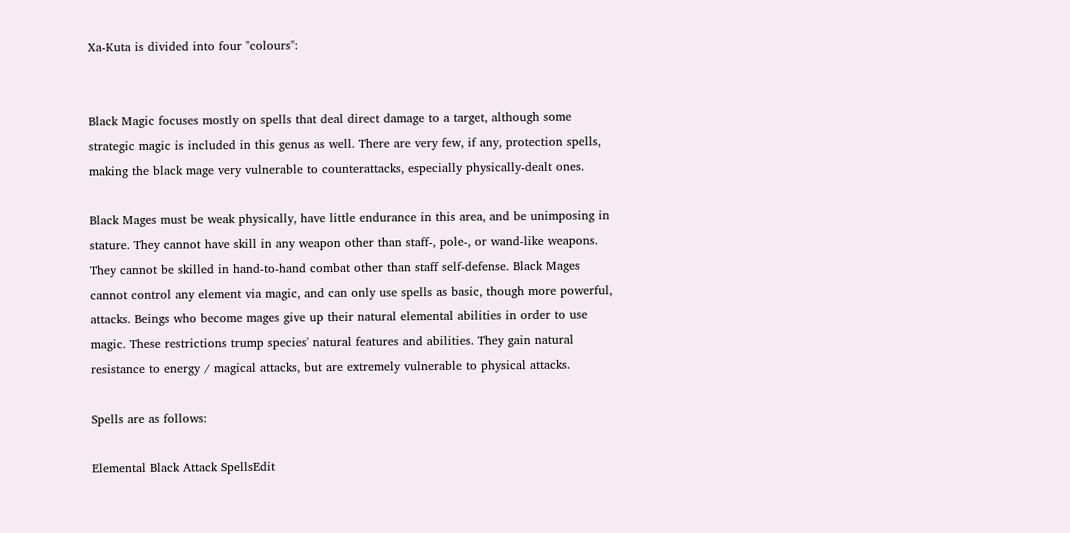Xa-Kuta is divided into four "colours":


Black Magic focuses mostly on spells that deal direct damage to a target, although some strategic magic is included in this genus as well. There are very few, if any, protection spells, making the black mage very vulnerable to counterattacks, especially physically-dealt ones.

Black Mages must be weak physically, have little endurance in this area, and be unimposing in stature. They cannot have skill in any weapon other than staff-, pole-, or wand-like weapons. They cannot be skilled in hand-to-hand combat other than staff self-defense. Black Mages cannot control any element via magic, and can only use spells as basic, though more powerful, attacks. Beings who become mages give up their natural elemental abilities in order to use magic. These restrictions trump species' natural features and abilities. They gain natural resistance to energy / magical attacks, but are extremely vulnerable to physical attacks.

Spells are as follows:

Elemental Black Attack SpellsEdit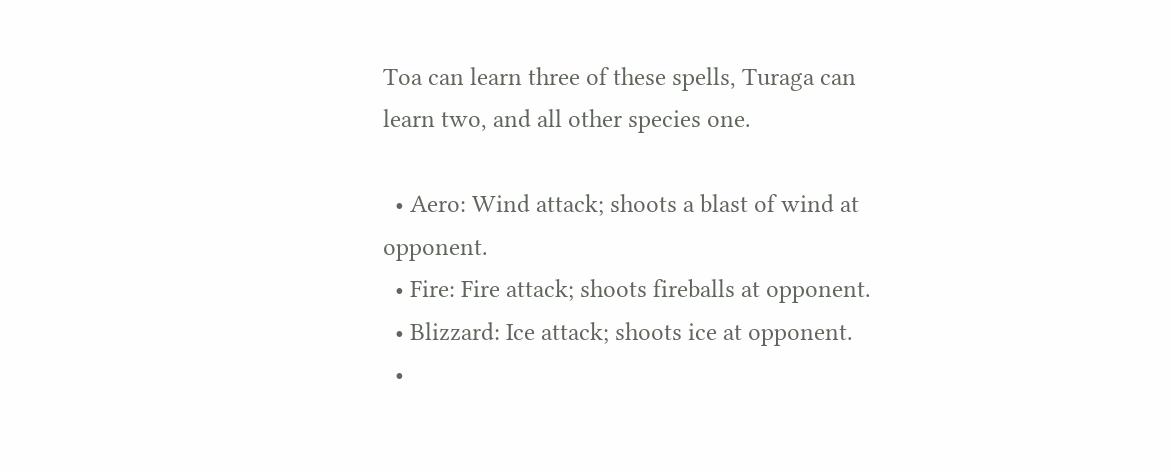Toa can learn three of these spells, Turaga can learn two, and all other species one.

  • Aero: Wind attack; shoots a blast of wind at opponent.
  • Fire: Fire attack; shoots fireballs at opponent.
  • Blizzard: Ice attack; shoots ice at opponent.
  •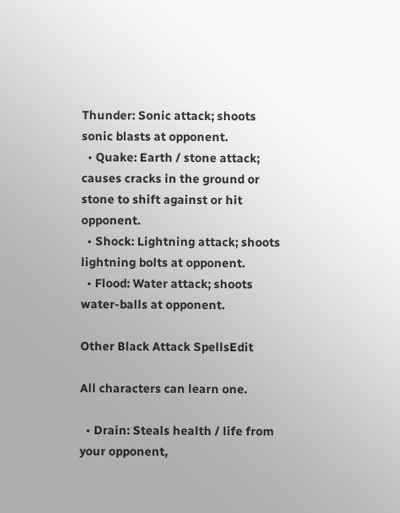Thunder: Sonic attack; shoots sonic blasts at opponent.
  • Quake: Earth / stone attack; causes cracks in the ground or stone to shift against or hit opponent.
  • Shock: Lightning attack; shoots lightning bolts at opponent.
  • Flood: Water attack; shoots water-balls at opponent.

Other Black Attack SpellsEdit

All characters can learn one.

  • Drain: Steals health / life from your opponent,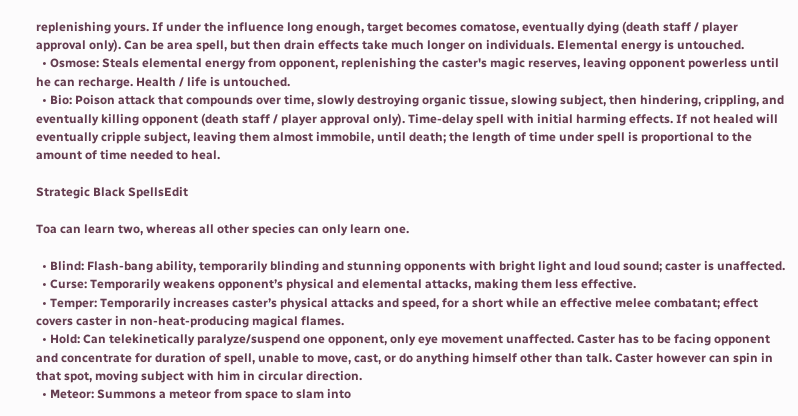replenishing yours. If under the influence long enough, target becomes comatose, eventually dying (death staff / player approval only). Can be area spell, but then drain effects take much longer on individuals. Elemental energy is untouched.
  • Osmose: Steals elemental energy from opponent, replenishing the caster's magic reserves, leaving opponent powerless until he can recharge. Health / life is untouched.
  • Bio: Poison attack that compounds over time, slowly destroying organic tissue, slowing subject, then hindering, crippling, and eventually killing opponent (death staff / player approval only). Time-delay spell with initial harming effects. If not healed will eventually cripple subject, leaving them almost immobile, until death; the length of time under spell is proportional to the amount of time needed to heal.

Strategic Black SpellsEdit

Toa can learn two, whereas all other species can only learn one.

  • Blind: Flash-bang ability, temporarily blinding and stunning opponents with bright light and loud sound; caster is unaffected.
  • Curse: Temporarily weakens opponent’s physical and elemental attacks, making them less effective.
  • Temper: Temporarily increases caster’s physical attacks and speed, for a short while an effective melee combatant; effect covers caster in non-heat-producing magical flames.
  • Hold: Can telekinetically paralyze/suspend one opponent, only eye movement unaffected. Caster has to be facing opponent and concentrate for duration of spell, unable to move, cast, or do anything himself other than talk. Caster however can spin in that spot, moving subject with him in circular direction.
  • Meteor: Summons a meteor from space to slam into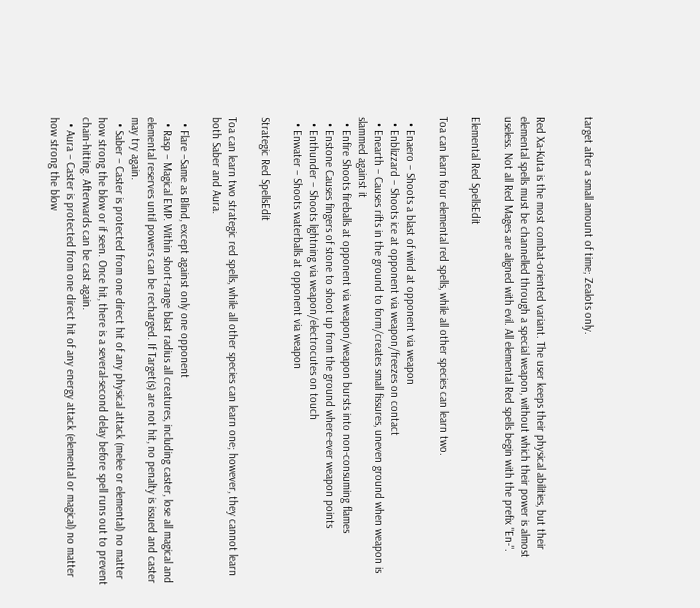target after a small amount of time; Zealots only.


Red Xa-Kuta is the most combat-oriented variant. The user keeps their physical abilities, but their elemental spells must be channelled through a special weapon, without which their power is almost useless. Not all Red Mages are aligned with evil. All elemental Red spells begin with the prefix "En-".

Elemental Red SpellsEdit

Toa can learn four elemental red spells, while all other species can learn two.

  • Enaero – Shoots a blast of wind at opponent via weapon
  • Enblizzard – Shoots ice at opponent via weapon/freezes on contact
  • Enearth – Causes rifts in the ground to form/creates small fissures, uneven ground when weapon is slammed against it
  • Enfire Shoots fireballs at opponent via weapon/weapon bursts into non-consuming flames
  • Enstone Causes fingers of stone to shoot up from the ground where-ever weapon points
  • Enthunder – Shoots lightning via weapon/electrocutes on touch
  • Enwater – Shoots waterballs at opponent via weapon

Strategic Red SpellsEdit

Toa can learn two strategic red spells, while all other species can learn one; however, they cannot learn both Saber and Aura.

  • Flare –Same as Blind, except against only one opponent
  • Rasp – Magical EMP. Within short-range blast radius all creatures, including caster, lose all magical and elemental reserves until powers can be recharged. If Target(s) are not hit, no penalty is issued and caster may try again.
  • Saber – Caster is protected from one direct hit of any physical attack (melee or elemental) no matter how strong the blow or if seen. Once hit, there is a several-second delay before spell runs out to prevent chain-hitting. Afterwards can be cast again.
  • Aura – Caster is protected from one direct hit of any energy attack (elemental or magical) no matter how strong the blow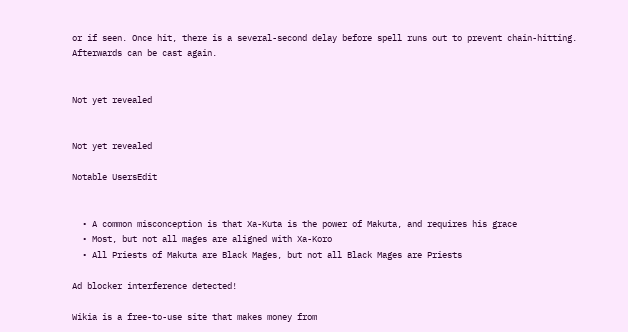or if seen. Once hit, there is a several-second delay before spell runs out to prevent chain-hitting. Afterwards can be cast again.


Not yet revealed


Not yet revealed

Notable UsersEdit


  • A common misconception is that Xa-Kuta is the power of Makuta, and requires his grace
  • Most, but not all mages are aligned with Xa-Koro
  • All Priests of Makuta are Black Mages, but not all Black Mages are Priests

Ad blocker interference detected!

Wikia is a free-to-use site that makes money from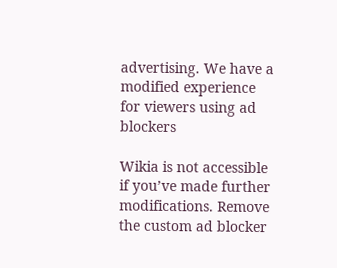advertising. We have a modified experience for viewers using ad blockers

Wikia is not accessible if you’ve made further modifications. Remove the custom ad blocker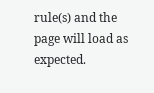rule(s) and the page will load as expected.